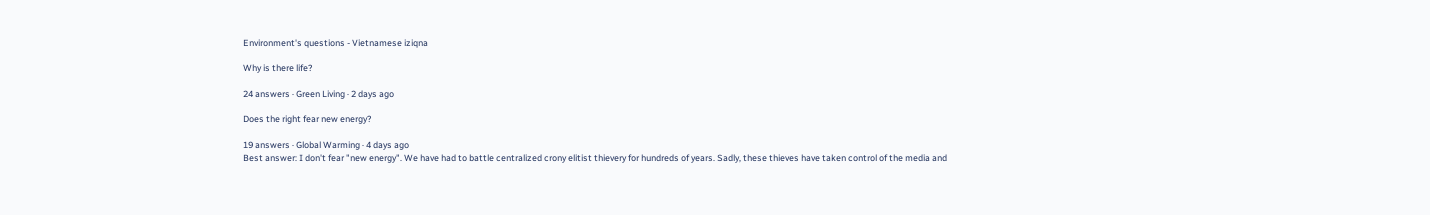Environment's questions - Vietnamese iziqna

Why is there life?

24 answers · Green Living · 2 days ago

Does the right fear new energy?

19 answers · Global Warming · 4 days ago
Best answer: I don't fear "new energy". We have had to battle centralized crony elitist thievery for hundreds of years. Sadly, these thieves have taken control of the media and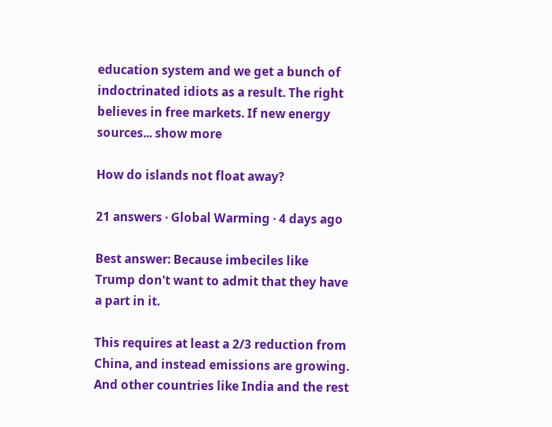education system and we get a bunch of indoctrinated idiots as a result. The right believes in free markets. If new energy sources... show more

How do islands not float away?

21 answers · Global Warming · 4 days ago

Best answer: Because imbeciles like Trump don't want to admit that they have a part in it.

This requires at least a 2/3 reduction from China, and instead emissions are growing. And other countries like India and the rest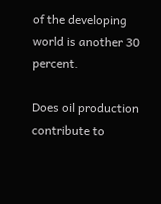of the developing world is another 30 percent.

Does oil production contribute to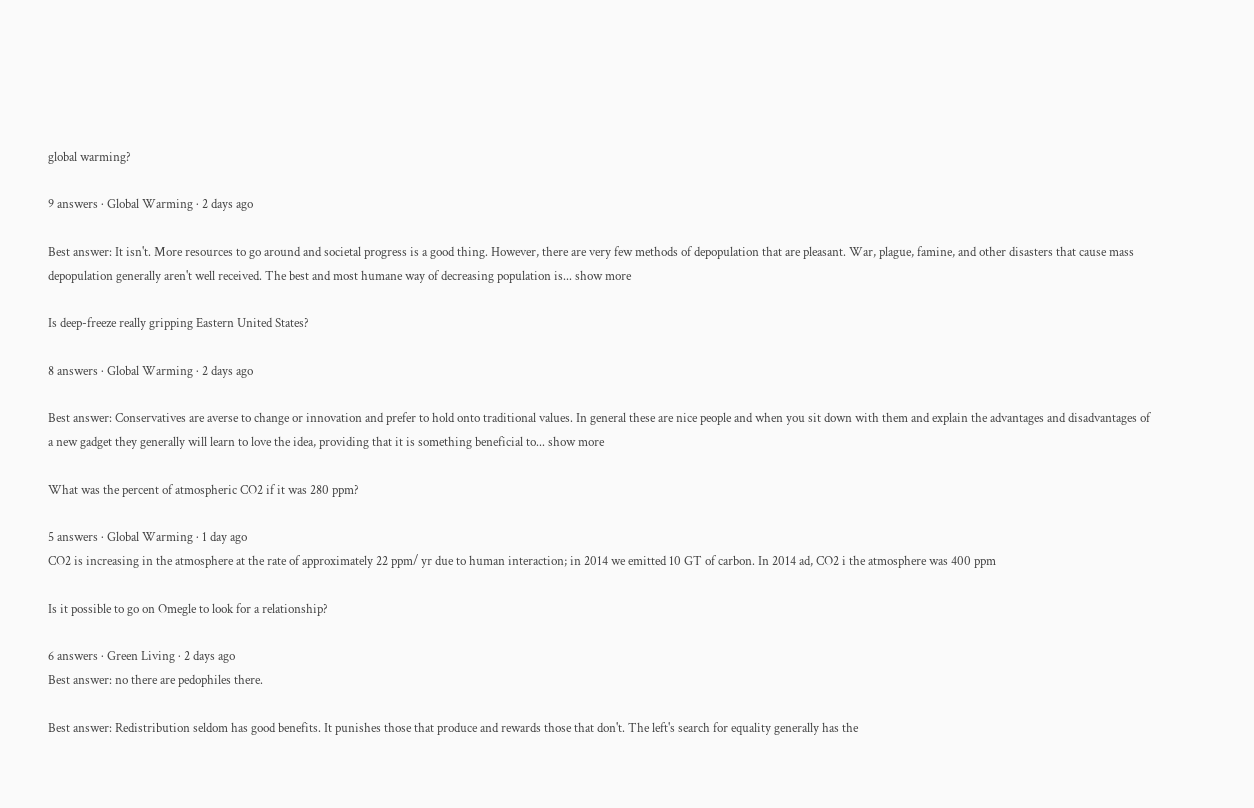global warming?

9 answers · Global Warming · 2 days ago

Best answer: It isn't. More resources to go around and societal progress is a good thing. However, there are very few methods of depopulation that are pleasant. War, plague, famine, and other disasters that cause mass depopulation generally aren't well received. The best and most humane way of decreasing population is... show more

Is deep-freeze really gripping Eastern United States?

8 answers · Global Warming · 2 days ago

Best answer: Conservatives are averse to change or innovation and prefer to hold onto traditional values. In general these are nice people and when you sit down with them and explain the advantages and disadvantages of a new gadget they generally will learn to love the idea, providing that it is something beneficial to... show more

What was the percent of atmospheric CO2 if it was 280 ppm?

5 answers · Global Warming · 1 day ago
CO2 is increasing in the atmosphere at the rate of approximately 22 ppm/ yr due to human interaction; in 2014 we emitted 10 GT of carbon. In 2014 ad, CO2 i the atmosphere was 400 ppm

Is it possible to go on Omegle to look for a relationship?

6 answers · Green Living · 2 days ago
Best answer: no there are pedophiles there.

Best answer: Redistribution seldom has good benefits. It punishes those that produce and rewards those that don't. The left's search for equality generally has the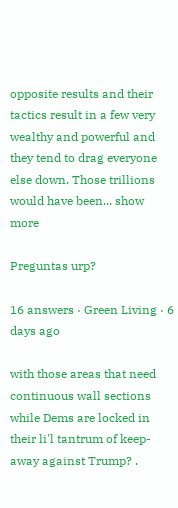opposite results and their tactics result in a few very wealthy and powerful and they tend to drag everyone else down. Those trillions would have been... show more

Preguntas urp?

16 answers · Green Living · 6 days ago

with those areas that need continuous wall sections while Dems are locked in their li'l tantrum of keep-away against Trump? .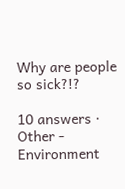Why are people so sick?!?

10 answers · Other - Environment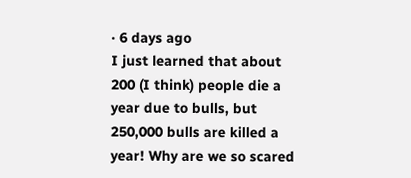· 6 days ago
I just learned that about 200 (I think) people die a year due to bulls, but 250,000 bulls are killed a year! Why are we so scared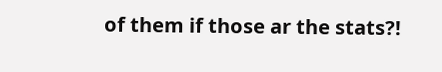of them if those ar the stats?!